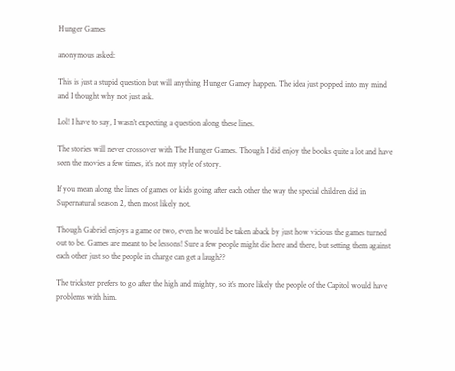Hunger Games

anonymous asked:

This is just a stupid question but will anything Hunger Gamey happen. The idea just popped into my mind and I thought why not just ask.

Lol! I have to say, I wasn’t expecting a question along these lines.

The stories will never crossover with The Hunger Games. Though I did enjoy the books quite a lot and have seen the movies a few times, it’s not my style of story.

If you mean along the lines of games or kids going after each other the way the special children did in Supernatural season 2, then most likely not.

Though Gabriel enjoys a game or two, even he would be taken aback by just how vicious the games turned out to be. Games are meant to be lessons! Sure a few people might die here and there, but setting them against each other just so the people in charge can get a laugh??

The trickster prefers to go after the high and mighty, so it’s more likely the people of the Capitol would have problems with him.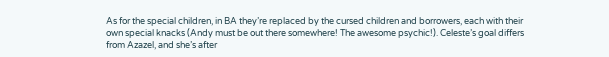As for the special children, in BA they’re replaced by the cursed children and borrowers, each with their own special knacks (Andy must be out there somewhere! The awesome psychic!). Celeste’s goal differs from Azazel, and she’s after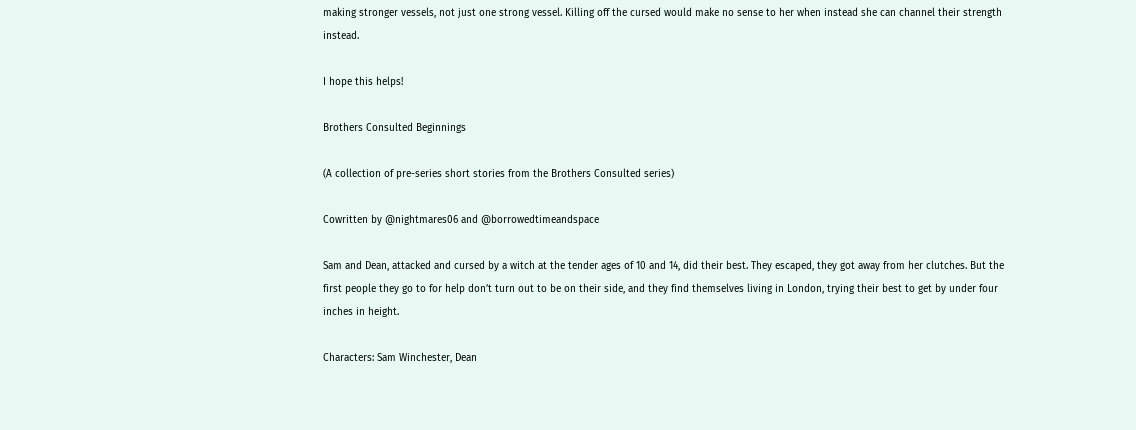making stronger vessels, not just one strong vessel. Killing off the cursed would make no sense to her when instead she can channel their strength instead.

I hope this helps!

Brothers Consulted Beginnings

(A collection of pre-series short stories from the Brothers Consulted series)

Cowritten by @nightmares06 and @borrowedtimeandspace

Sam and Dean, attacked and cursed by a witch at the tender ages of 10 and 14, did their best. They escaped, they got away from her clutches. But the first people they go to for help don’t turn out to be on their side, and they find themselves living in London, trying their best to get by under four inches in height.

Characters: Sam Winchester, Dean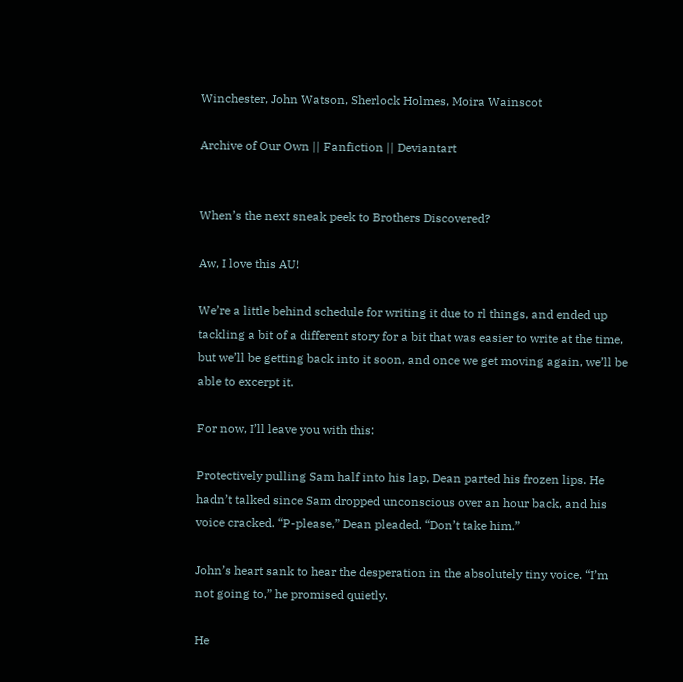Winchester, John Watson, Sherlock Holmes, Moira Wainscot

Archive of Our Own || Fanfiction || Deviantart


When’s the next sneak peek to Brothers Discovered?

Aw, I love this AU!

We’re a little behind schedule for writing it due to rl things, and ended up tackling a bit of a different story for a bit that was easier to write at the time, but we’ll be getting back into it soon, and once we get moving again, we’ll be able to excerpt it.

For now, I’ll leave you with this:

Protectively pulling Sam half into his lap, Dean parted his frozen lips. He hadn’t talked since Sam dropped unconscious over an hour back, and his voice cracked. “P-please,” Dean pleaded. “Don’t take him.”

John’s heart sank to hear the desperation in the absolutely tiny voice. “I’m not going to,” he promised quietly.

He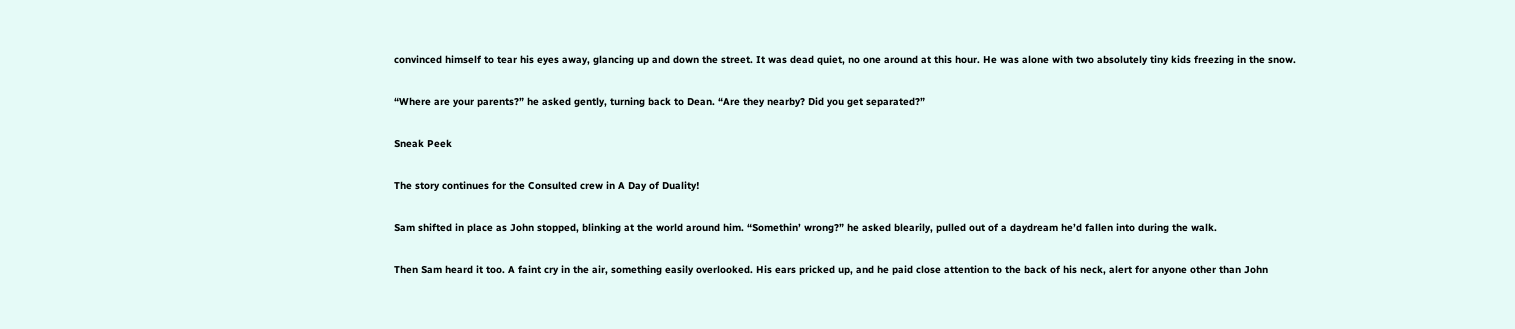convinced himself to tear his eyes away, glancing up and down the street. It was dead quiet, no one around at this hour. He was alone with two absolutely tiny kids freezing in the snow.

“Where are your parents?” he asked gently, turning back to Dean. “Are they nearby? Did you get separated?”

Sneak Peek

The story continues for the Consulted crew in A Day of Duality!

Sam shifted in place as John stopped, blinking at the world around him. “Somethin’ wrong?” he asked blearily, pulled out of a daydream he’d fallen into during the walk.

Then Sam heard it too. A faint cry in the air, something easily overlooked. His ears pricked up, and he paid close attention to the back of his neck, alert for anyone other than John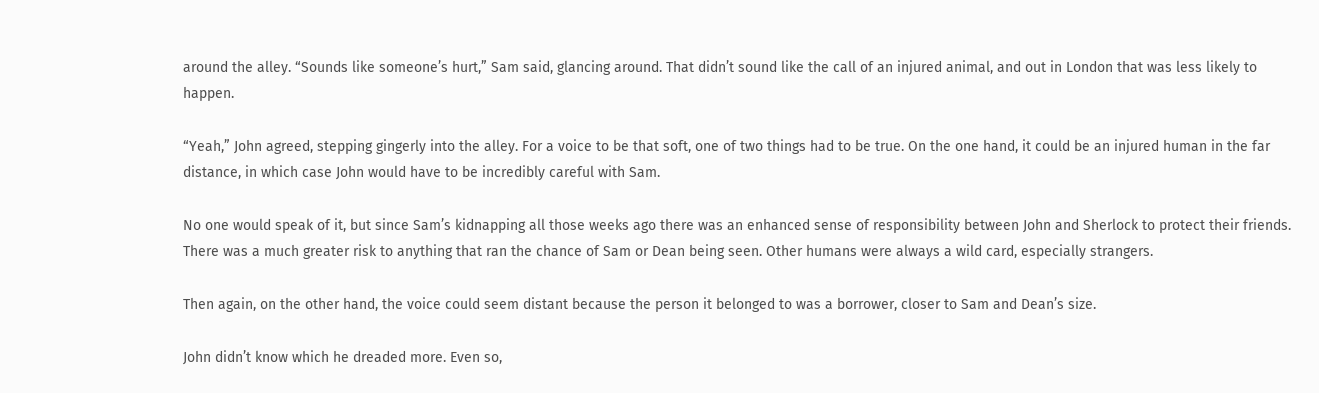around the alley. “Sounds like someone’s hurt,” Sam said, glancing around. That didn’t sound like the call of an injured animal, and out in London that was less likely to happen.

“Yeah,” John agreed, stepping gingerly into the alley. For a voice to be that soft, one of two things had to be true. On the one hand, it could be an injured human in the far distance, in which case John would have to be incredibly careful with Sam.

No one would speak of it, but since Sam’s kidnapping all those weeks ago there was an enhanced sense of responsibility between John and Sherlock to protect their friends. There was a much greater risk to anything that ran the chance of Sam or Dean being seen. Other humans were always a wild card, especially strangers.

Then again, on the other hand, the voice could seem distant because the person it belonged to was a borrower, closer to Sam and Dean’s size.

John didn’t know which he dreaded more. Even so,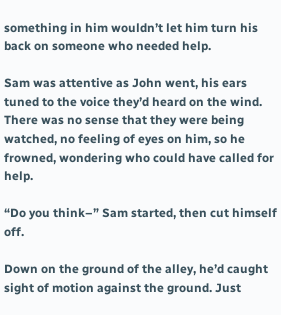something in him wouldn’t let him turn his back on someone who needed help.

Sam was attentive as John went, his ears tuned to the voice they’d heard on the wind. There was no sense that they were being watched, no feeling of eyes on him, so he frowned, wondering who could have called for help.

“Do you think–” Sam started, then cut himself off.

Down on the ground of the alley, he’d caught sight of motion against the ground. Just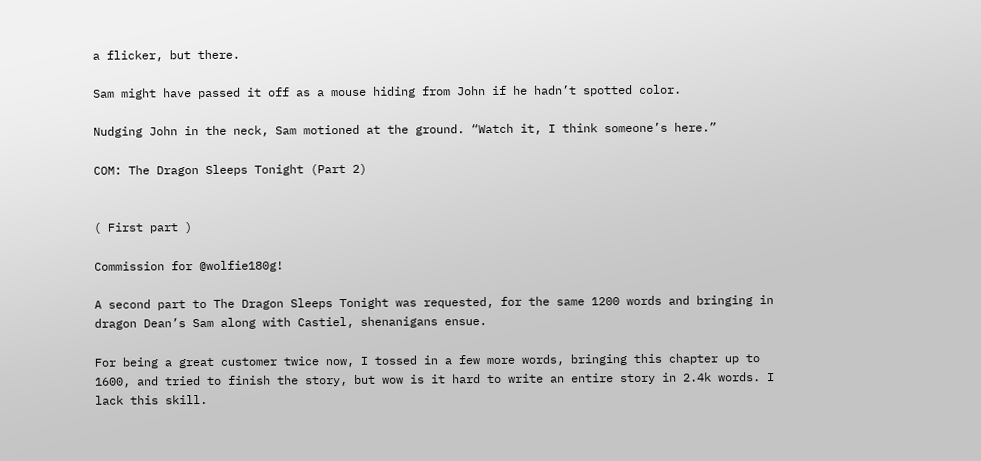a flicker, but there.

Sam might have passed it off as a mouse hiding from John if he hadn’t spotted color.

Nudging John in the neck, Sam motioned at the ground. “Watch it, I think someone’s here.”

COM: The Dragon Sleeps Tonight (Part 2)


( First part )

Commission for @wolfie180g!

A second part to The Dragon Sleeps Tonight was requested, for the same 1200 words and bringing in dragon Dean’s Sam along with Castiel, shenanigans ensue.

For being a great customer twice now, I tossed in a few more words, bringing this chapter up to 1600, and tried to finish the story, but wow is it hard to write an entire story in 2.4k words. I lack this skill.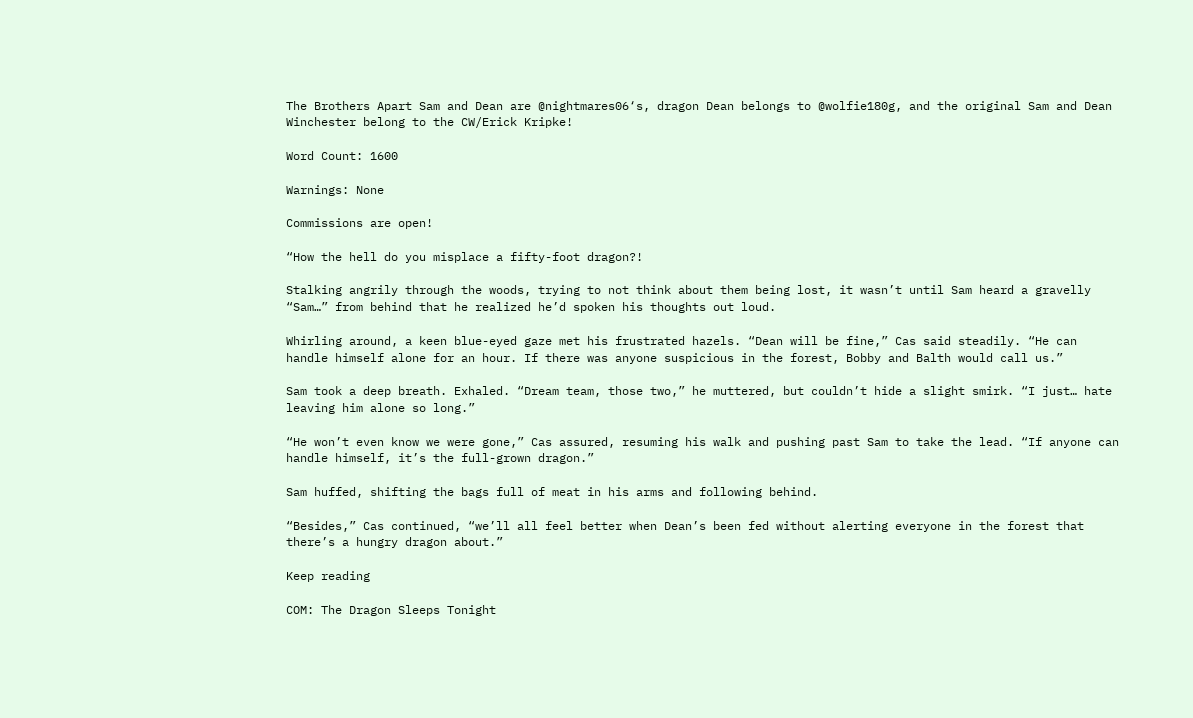The Brothers Apart Sam and Dean are @nightmares06‘s, dragon Dean belongs to @wolfie180g, and the original Sam and Dean Winchester belong to the CW/Erick Kripke!

Word Count: 1600

Warnings: None

Commissions are open!

“How the hell do you misplace a fifty-foot dragon?!

Stalking angrily through the woods, trying to not think about them being lost, it wasn’t until Sam heard a gravelly “Sam…” from behind that he realized he’d spoken his thoughts out loud.

Whirling around, a keen blue-eyed gaze met his frustrated hazels. “Dean will be fine,” Cas said steadily. “He can handle himself alone for an hour. If there was anyone suspicious in the forest, Bobby and Balth would call us.”

Sam took a deep breath. Exhaled. “Dream team, those two,” he muttered, but couldn’t hide a slight smirk. “I just… hate leaving him alone so long.”

“He won’t even know we were gone,” Cas assured, resuming his walk and pushing past Sam to take the lead. “If anyone can handle himself, it’s the full-grown dragon.”

Sam huffed, shifting the bags full of meat in his arms and following behind.

“Besides,” Cas continued, “we’ll all feel better when Dean’s been fed without alerting everyone in the forest that there’s a hungry dragon about.”

Keep reading

COM: The Dragon Sleeps Tonight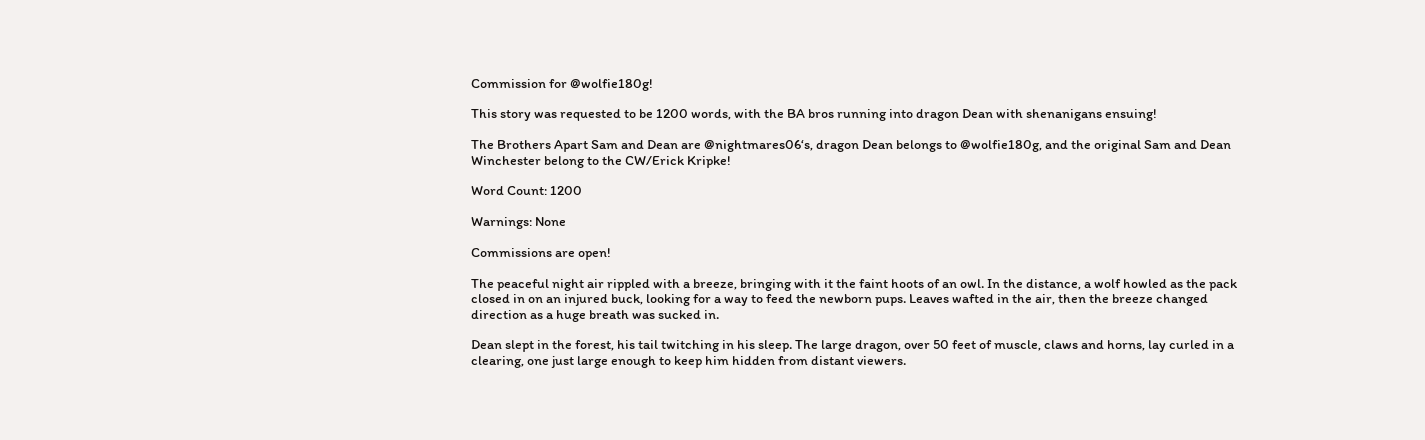Commission for @wolfie180g!

This story was requested to be 1200 words, with the BA bros running into dragon Dean with shenanigans ensuing!

The Brothers Apart Sam and Dean are @nightmares06‘s, dragon Dean belongs to @wolfie180g, and the original Sam and Dean Winchester belong to the CW/Erick Kripke!

Word Count: 1200

Warnings: None

Commissions are open!

The peaceful night air rippled with a breeze, bringing with it the faint hoots of an owl. In the distance, a wolf howled as the pack closed in on an injured buck, looking for a way to feed the newborn pups. Leaves wafted in the air, then the breeze changed direction as a huge breath was sucked in.

Dean slept in the forest, his tail twitching in his sleep. The large dragon, over 50 feet of muscle, claws and horns, lay curled in a clearing, one just large enough to keep him hidden from distant viewers.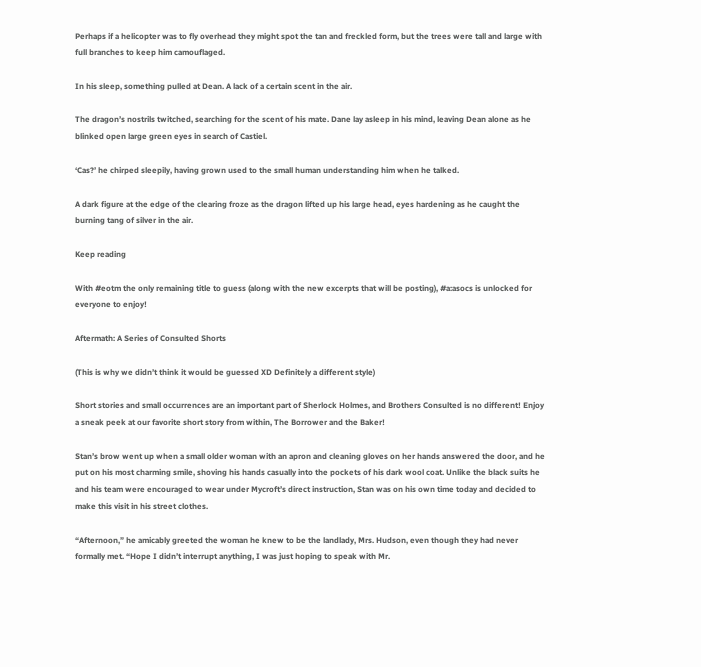Perhaps if a helicopter was to fly overhead they might spot the tan and freckled form, but the trees were tall and large with full branches to keep him camouflaged.

In his sleep, something pulled at Dean. A lack of a certain scent in the air.

The dragon’s nostrils twitched, searching for the scent of his mate. Dane lay asleep in his mind, leaving Dean alone as he blinked open large green eyes in search of Castiel.

‘Cas?’ he chirped sleepily, having grown used to the small human understanding him when he talked.

A dark figure at the edge of the clearing froze as the dragon lifted up his large head, eyes hardening as he caught the burning tang of silver in the air.

Keep reading

With #eotm the only remaining title to guess (along with the new excerpts that will be posting), #a:asocs is unlocked for everyone to enjoy!

Aftermath: A Series of Consulted Shorts

(This is why we didn’t think it would be guessed XD Definitely a different style)

Short stories and small occurrences are an important part of Sherlock Holmes, and Brothers Consulted is no different! Enjoy a sneak peek at our favorite short story from within, The Borrower and the Baker!

Stan’s brow went up when a small older woman with an apron and cleaning gloves on her hands answered the door, and he put on his most charming smile, shoving his hands casually into the pockets of his dark wool coat. Unlike the black suits he and his team were encouraged to wear under Mycroft’s direct instruction, Stan was on his own time today and decided to make this visit in his street clothes.

“Afternoon,” he amicably greeted the woman he knew to be the landlady, Mrs. Hudson, even though they had never formally met. “Hope I didn’t interrupt anything, I was just hoping to speak with Mr.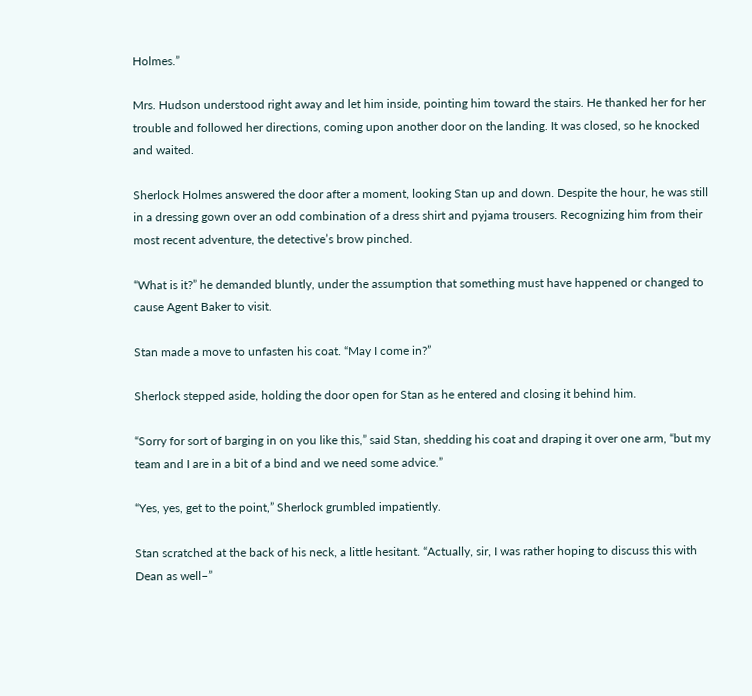Holmes.”

Mrs. Hudson understood right away and let him inside, pointing him toward the stairs. He thanked her for her trouble and followed her directions, coming upon another door on the landing. It was closed, so he knocked and waited.

Sherlock Holmes answered the door after a moment, looking Stan up and down. Despite the hour, he was still in a dressing gown over an odd combination of a dress shirt and pyjama trousers. Recognizing him from their most recent adventure, the detective’s brow pinched.

“What is it?” he demanded bluntly, under the assumption that something must have happened or changed to cause Agent Baker to visit.

Stan made a move to unfasten his coat. “May I come in?”

Sherlock stepped aside, holding the door open for Stan as he entered and closing it behind him.

“Sorry for sort of barging in on you like this,” said Stan, shedding his coat and draping it over one arm, “but my team and I are in a bit of a bind and we need some advice.”

“Yes, yes, get to the point,” Sherlock grumbled impatiently.

Stan scratched at the back of his neck, a little hesitant. “Actually, sir, I was rather hoping to discuss this with Dean as well–”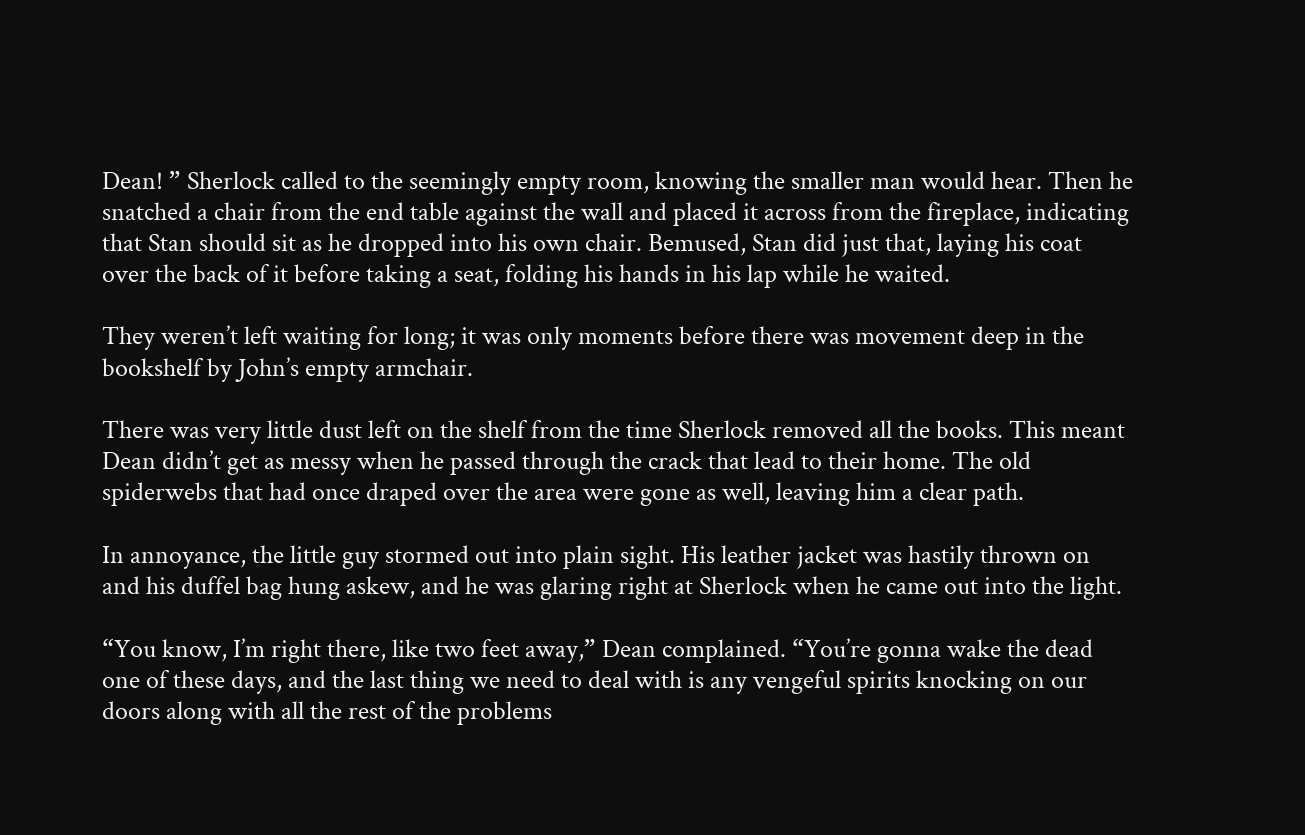Dean! ” Sherlock called to the seemingly empty room, knowing the smaller man would hear. Then he snatched a chair from the end table against the wall and placed it across from the fireplace, indicating that Stan should sit as he dropped into his own chair. Bemused, Stan did just that, laying his coat over the back of it before taking a seat, folding his hands in his lap while he waited.

They weren’t left waiting for long; it was only moments before there was movement deep in the bookshelf by John’s empty armchair.

There was very little dust left on the shelf from the time Sherlock removed all the books. This meant Dean didn’t get as messy when he passed through the crack that lead to their home. The old spiderwebs that had once draped over the area were gone as well, leaving him a clear path.

In annoyance, the little guy stormed out into plain sight. His leather jacket was hastily thrown on and his duffel bag hung askew, and he was glaring right at Sherlock when he came out into the light.

“You know, I’m right there, like two feet away,” Dean complained. “You’re gonna wake the dead one of these days, and the last thing we need to deal with is any vengeful spirits knocking on our doors along with all the rest of the problems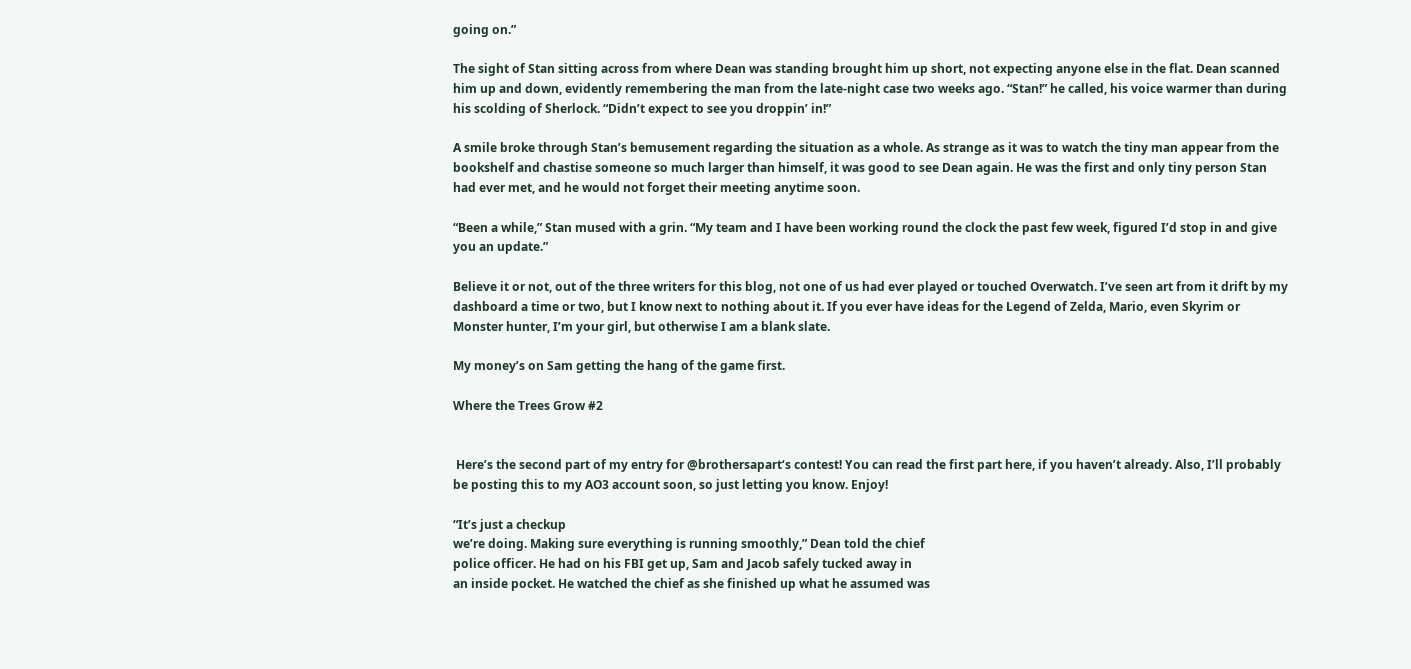going on.”

The sight of Stan sitting across from where Dean was standing brought him up short, not expecting anyone else in the flat. Dean scanned him up and down, evidently remembering the man from the late-night case two weeks ago. “Stan!” he called, his voice warmer than during his scolding of Sherlock. “Didn’t expect to see you droppin’ in!”

A smile broke through Stan’s bemusement regarding the situation as a whole. As strange as it was to watch the tiny man appear from the bookshelf and chastise someone so much larger than himself, it was good to see Dean again. He was the first and only tiny person Stan had ever met, and he would not forget their meeting anytime soon.

“Been a while,” Stan mused with a grin. “My team and I have been working round the clock the past few week, figured I’d stop in and give you an update.”

Believe it or not, out of the three writers for this blog, not one of us had ever played or touched Overwatch. I’ve seen art from it drift by my dashboard a time or two, but I know next to nothing about it. If you ever have ideas for the Legend of Zelda, Mario, even Skyrim or Monster hunter, I’m your girl, but otherwise I am a blank slate.

My money’s on Sam getting the hang of the game first.

Where the Trees Grow #2


 Here’s the second part of my entry for @brothersapart‘s contest! You can read the first part here, if you haven’t already. Also, I’ll probably be posting this to my AO3 account soon, so just letting you know. Enjoy!

“It’s just a checkup
we’re doing. Making sure everything is running smoothly,” Dean told the chief
police officer. He had on his FBI get up, Sam and Jacob safely tucked away in
an inside pocket. He watched the chief as she finished up what he assumed was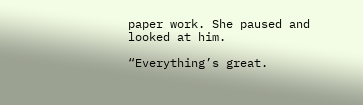paper work. She paused and looked at him.

“Everything’s great.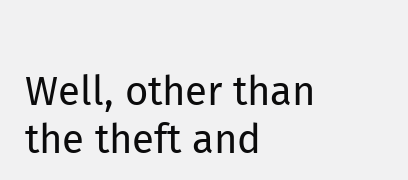Well, other than the theft and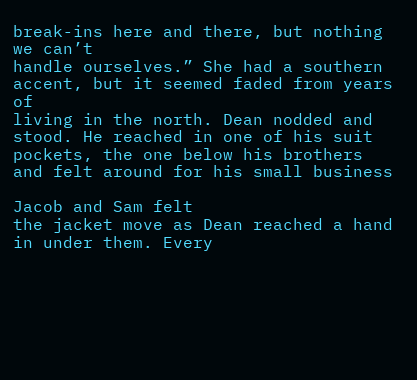break-ins here and there, but nothing we can’t
handle ourselves.” She had a southern accent, but it seemed faded from years of
living in the north. Dean nodded and stood. He reached in one of his suit
pockets, the one below his brothers and felt around for his small business

Jacob and Sam felt
the jacket move as Dean reached a hand in under them. Every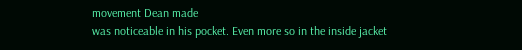movement Dean made
was noticeable in his pocket. Even more so in the inside jacket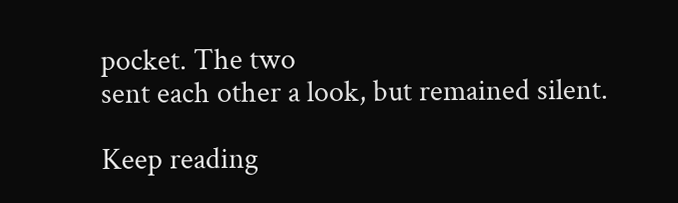pocket. The two
sent each other a look, but remained silent.

Keep reading